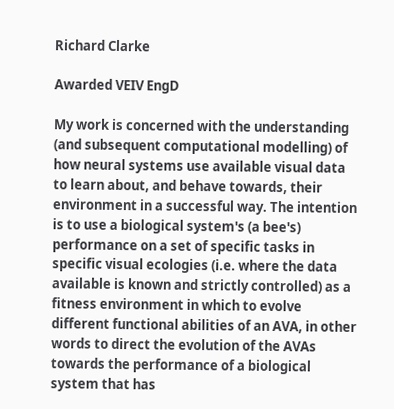Richard Clarke

Awarded VEIV EngD

My work is concerned with the understanding (and subsequent computational modelling) of how neural systems use available visual data to learn about, and behave towards, their environment in a successful way. The intention is to use a biological system's (a bee's) performance on a set of specific tasks in specific visual ecologies (i.e. where the data available is known and strictly controlled) as a fitness environment in which to evolve different functional abilities of an AVA, in other words to direct the evolution of the AVAs towards the performance of a biological system that has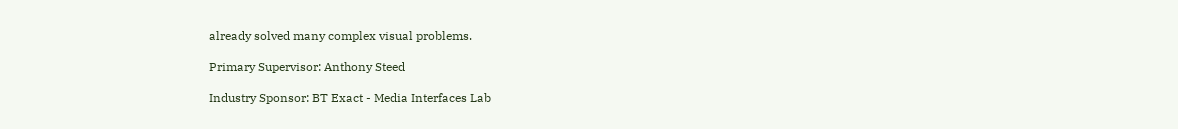already solved many complex visual problems.

Primary Supervisor: Anthony Steed

Industry Sponsor: BT Exact - Media Interfaces Lab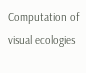Computation of visual ecologies